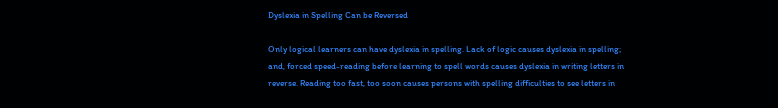Dyslexia in Spelling Can be Reversed

Only logical learners can have dyslexia in spelling. Lack of logic causes dyslexia in spelling; and, forced speed-reading before learning to spell words causes dyslexia in writing letters in reverse. Reading too fast, too soon causes persons with spelling difficulties to see letters in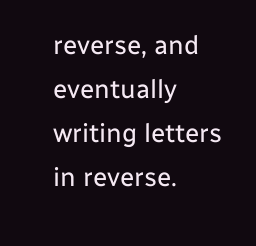reverse, and eventually writing letters in reverse.